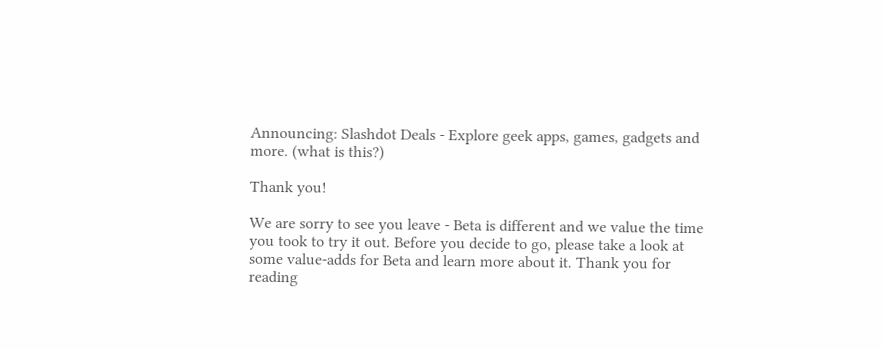Announcing: Slashdot Deals - Explore geek apps, games, gadgets and more. (what is this?)

Thank you!

We are sorry to see you leave - Beta is different and we value the time you took to try it out. Before you decide to go, please take a look at some value-adds for Beta and learn more about it. Thank you for reading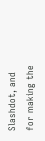Slashdot, and for making the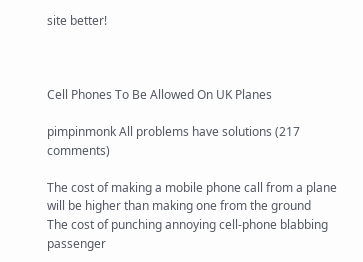site better!



Cell Phones To Be Allowed On UK Planes

pimpinmonk All problems have solutions (217 comments)

The cost of making a mobile phone call from a plane will be higher than making one from the ground
The cost of punching annoying cell-phone blabbing passenger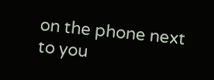on the phone next to you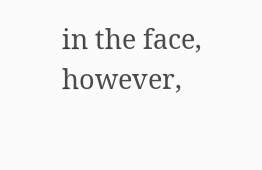in the face, however,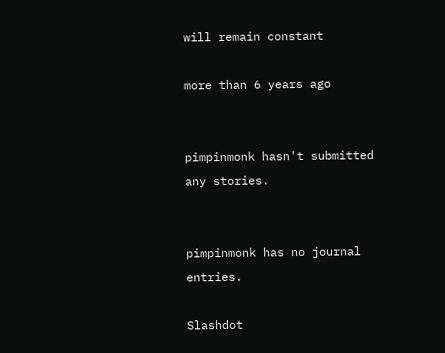will remain constant

more than 6 years ago


pimpinmonk hasn't submitted any stories.


pimpinmonk has no journal entries.

Slashdot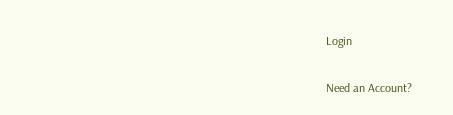Login

Need an Account?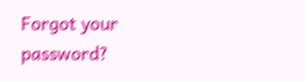Forgot your password?